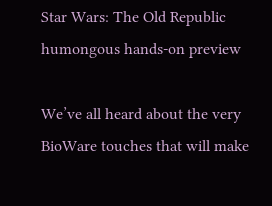Star Wars: The Old Republic humongous hands-on preview

We’ve all heard about the very BioWare touches that will make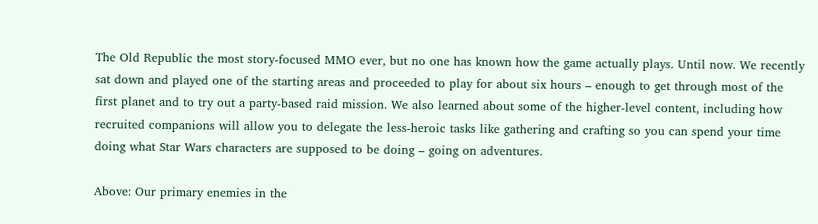The Old Republic the most story-focused MMO ever, but no one has known how the game actually plays. Until now. We recently sat down and played one of the starting areas and proceeded to play for about six hours – enough to get through most of the first planet and to try out a party-based raid mission. We also learned about some of the higher-level content, including how recruited companions will allow you to delegate the less-heroic tasks like gathering and crafting so you can spend your time doing what Star Wars characters are supposed to be doing – going on adventures.

Above: Our primary enemies in the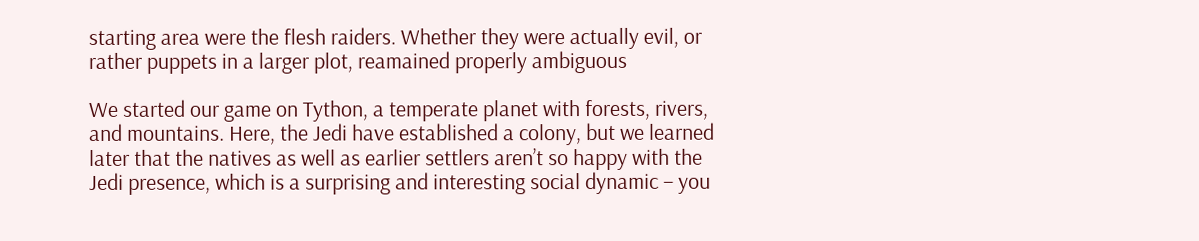starting area were the flesh raiders. Whether they were actually evil, or rather puppets in a larger plot, reamained properly ambiguous

We started our game on Tython, a temperate planet with forests, rivers, and mountains. Here, the Jedi have established a colony, but we learned later that the natives as well as earlier settlers aren’t so happy with the Jedi presence, which is a surprising and interesting social dynamic – you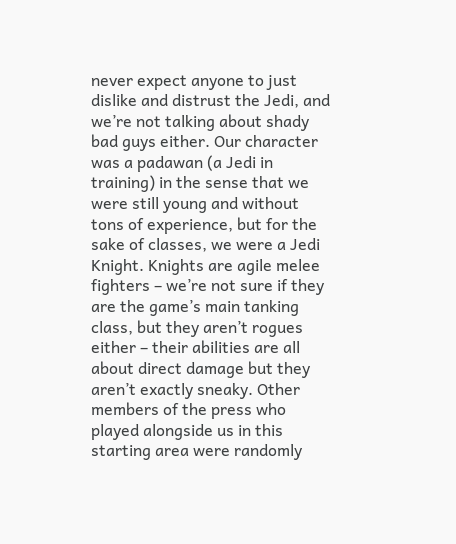never expect anyone to just dislike and distrust the Jedi, and we’re not talking about shady bad guys either. Our character was a padawan (a Jedi in training) in the sense that we were still young and without tons of experience, but for the sake of classes, we were a Jedi Knight. Knights are agile melee fighters – we’re not sure if they are the game’s main tanking class, but they aren’t rogues either – their abilities are all about direct damage but they aren’t exactly sneaky. Other members of the press who played alongside us in this starting area were randomly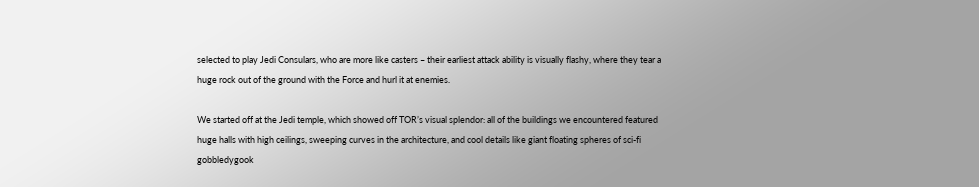selected to play Jedi Consulars, who are more like casters – their earliest attack ability is visually flashy, where they tear a huge rock out of the ground with the Force and hurl it at enemies.

We started off at the Jedi temple, which showed off TOR’s visual splendor: all of the buildings we encountered featured huge halls with high ceilings, sweeping curves in the architecture, and cool details like giant floating spheres of sci-fi gobbledygook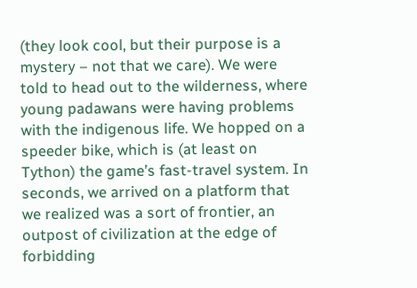(they look cool, but their purpose is a mystery – not that we care). We were told to head out to the wilderness, where young padawans were having problems with the indigenous life. We hopped on a speeder bike, which is (at least on Tython) the game’s fast-travel system. In seconds, we arrived on a platform that we realized was a sort of frontier, an outpost of civilization at the edge of forbidding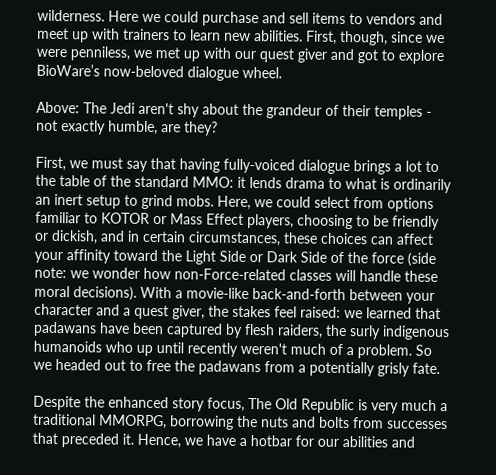wilderness. Here we could purchase and sell items to vendors and meet up with trainers to learn new abilities. First, though, since we were penniless, we met up with our quest giver and got to explore BioWare’s now-beloved dialogue wheel.

Above: The Jedi aren't shy about the grandeur of their temples - not exactly humble, are they?

First, we must say that having fully-voiced dialogue brings a lot to the table of the standard MMO: it lends drama to what is ordinarily an inert setup to grind mobs. Here, we could select from options familiar to KOTOR or Mass Effect players, choosing to be friendly or dickish, and in certain circumstances, these choices can affect your affinity toward the Light Side or Dark Side of the force (side note: we wonder how non-Force-related classes will handle these moral decisions). With a movie-like back-and-forth between your character and a quest giver, the stakes feel raised: we learned that padawans have been captured by flesh raiders, the surly indigenous humanoids who up until recently weren't much of a problem. So we headed out to free the padawans from a potentially grisly fate.

Despite the enhanced story focus, The Old Republic is very much a traditional MMORPG, borrowing the nuts and bolts from successes that preceded it. Hence, we have a hotbar for our abilities and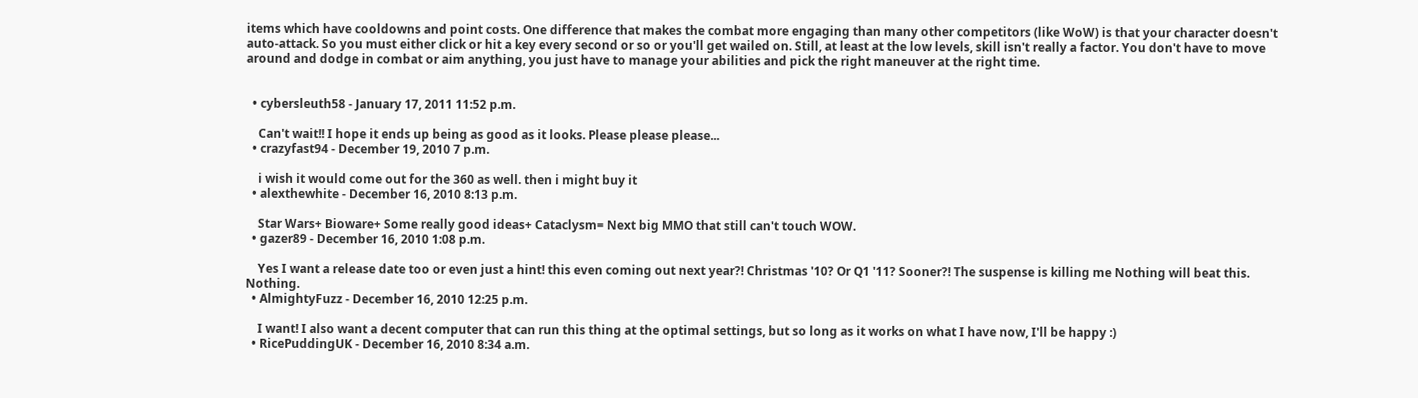items which have cooldowns and point costs. One difference that makes the combat more engaging than many other competitors (like WoW) is that your character doesn't auto-attack. So you must either click or hit a key every second or so or you'll get wailed on. Still, at least at the low levels, skill isn't really a factor. You don't have to move around and dodge in combat or aim anything, you just have to manage your abilities and pick the right maneuver at the right time.


  • cybersleuth58 - January 17, 2011 11:52 p.m.

    Can't wait!! I hope it ends up being as good as it looks. Please please please...
  • crazyfast94 - December 19, 2010 7 p.m.

    i wish it would come out for the 360 as well. then i might buy it
  • alexthewhite - December 16, 2010 8:13 p.m.

    Star Wars+ Bioware+ Some really good ideas+ Cataclysm= Next big MMO that still can't touch WOW.
  • gazer89 - December 16, 2010 1:08 p.m.

    Yes I want a release date too or even just a hint! this even coming out next year?! Christmas '10? Or Q1 '11? Sooner?! The suspense is killing me Nothing will beat this. Nothing.
  • AlmightyFuzz - December 16, 2010 12:25 p.m.

    I want! I also want a decent computer that can run this thing at the optimal settings, but so long as it works on what I have now, I'll be happy :)
  • RicePuddingUK - December 16, 2010 8:34 a.m.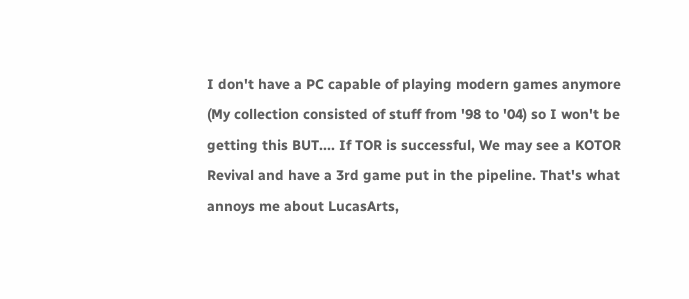I don't have a PC capable of playing modern games anymore (My collection consisted of stuff from '98 to '04) so I won't be getting this BUT.... If TOR is successful, We may see a KOTOR Revival and have a 3rd game put in the pipeline. That's what annoys me about LucasArts,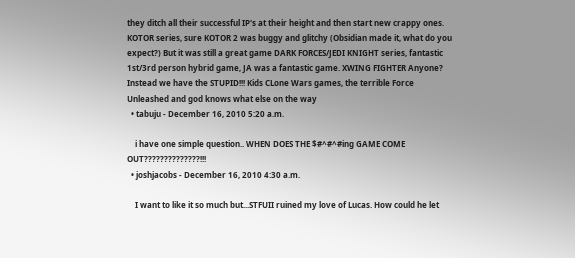they ditch all their successful IP's at their height and then start new crappy ones. KOTOR series, sure KOTOR 2 was buggy and glitchy (Obsidian made it, what do you expect?) But it was still a great game DARK FORCES/JEDI KNIGHT series, fantastic 1st/3rd person hybrid game, JA was a fantastic game. XWING FIGHTER Anyone? Instead we have the STUPID!!! Kids CLone Wars games, the terrible Force Unleashed and god knows what else on the way
  • tabuju - December 16, 2010 5:20 a.m.

    i have one simple question.. WHEN DOES THE $#^#^#ing GAME COME OUT??????????????!!!
  • joshjacobs - December 16, 2010 4:30 a.m.

    I want to like it so much but...STFUII ruined my love of Lucas. How could he let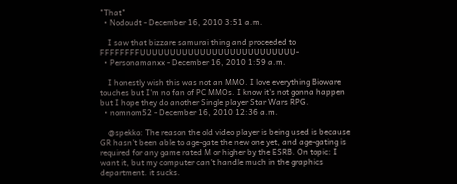"That"
  • Nodoudt - December 16, 2010 3:51 a.m.

    I saw that bizzare samurai thing and proceeded to FFFFFFFFUUUUUUUUUUUUUUUUUUUUUUUUUU-
  • Personamanxx - December 16, 2010 1:59 a.m.

    I honestly wish this was not an MMO. I love everything Bioware touches but I'm no fan of PC MMOs. I know it's not gonna happen but I hope they do another Single player Star Wars RPG.
  • nomnom52 - December 16, 2010 12:36 a.m.

    @spekko: The reason the old video player is being used is because GR hasn't been able to age-gate the new one yet, and age-gating is required for any game rated M or higher by the ESRB. On topic: I want it, but my computer can't handle much in the graphics department. it sucks.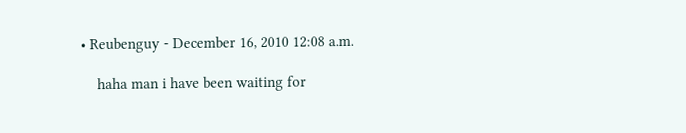• Reubenguy - December 16, 2010 12:08 a.m.

    haha man i have been waiting for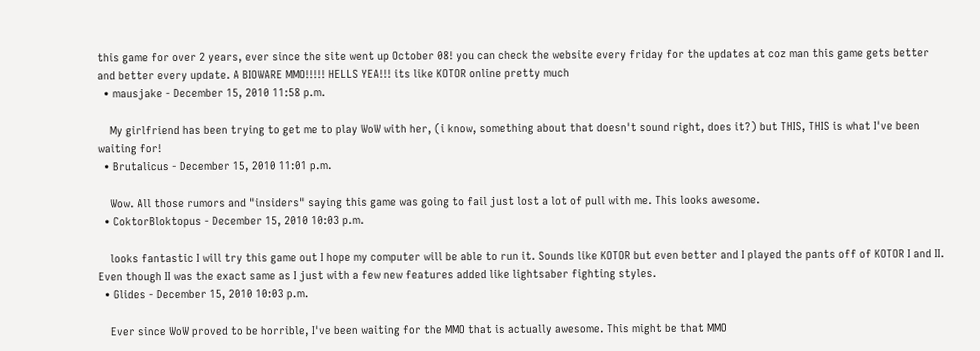this game for over 2 years, ever since the site went up October 08! you can check the website every friday for the updates at coz man this game gets better and better every update. A BIOWARE MMO!!!!! HELLS YEA!!! its like KOTOR online pretty much
  • mausjake - December 15, 2010 11:58 p.m.

    My girlfriend has been trying to get me to play WoW with her, (i know, something about that doesn't sound right, does it?) but THIS, THIS is what I've been waiting for!
  • Brutalicus - December 15, 2010 11:01 p.m.

    Wow. All those rumors and "insiders" saying this game was going to fail just lost a lot of pull with me. This looks awesome.
  • CoktorBloktopus - December 15, 2010 10:03 p.m.

    looks fantastic I will try this game out I hope my computer will be able to run it. Sounds like KOTOR but even better and I played the pants off of KOTOR I and II. Even though II was the exact same as I just with a few new features added like lightsaber fighting styles.
  • Glides - December 15, 2010 10:03 p.m.

    Ever since WoW proved to be horrible, I've been waiting for the MMO that is actually awesome. This might be that MMO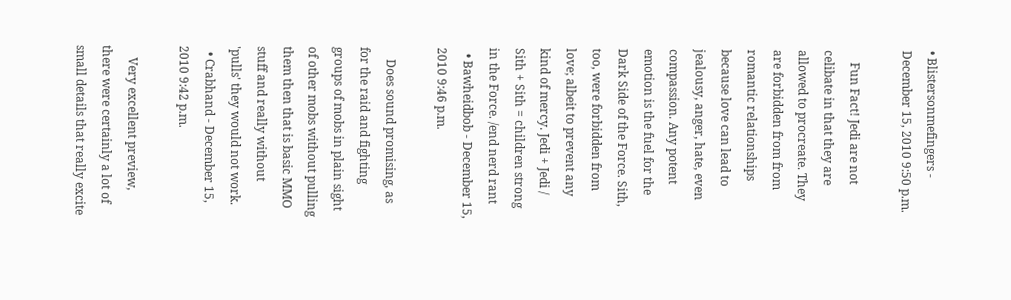• Blistersonmefingers - December 15, 2010 9:50 p.m.

    Fun Fact! Jedi are not celibate in that they are allowed to procreate. They are forbidden from from romantic relationships because love can lead to jealousy, anger, hate, even compassion. Any potent emotion is the fuel for the Dark Side of the Force. Sith, too, were forbidden from love; albeit to prevent any kind of mercy. Jedi + Jedi / Sith + Sith = children strong in the Force. /end nerd rant
  • Bawheidbob - December 15, 2010 9:46 p.m.

    Does sound promising, as for the raid and fighting groups of mobs in plain sight of other mobs without pulling them then that is basic MMO stuff and really without 'pulls' they would not work.
  • Crabhand - December 15, 2010 9:42 p.m.

    Very excellent preview, there were certainly a lot of small details that really excite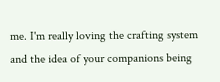me. I'm really loving the crafting system and the idea of your companions being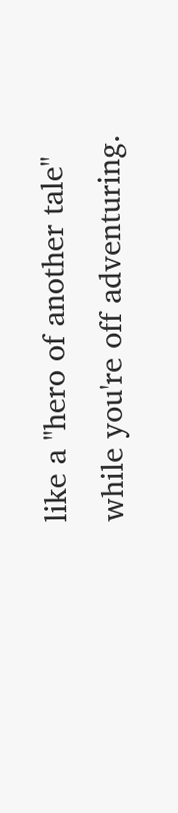like a "hero of another tale" while you're off adventuring.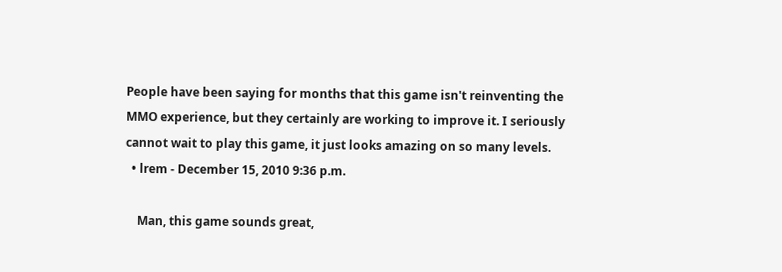People have been saying for months that this game isn't reinventing the MMO experience, but they certainly are working to improve it. I seriously cannot wait to play this game, it just looks amazing on so many levels.
  • lrem - December 15, 2010 9:36 p.m.

    Man, this game sounds great,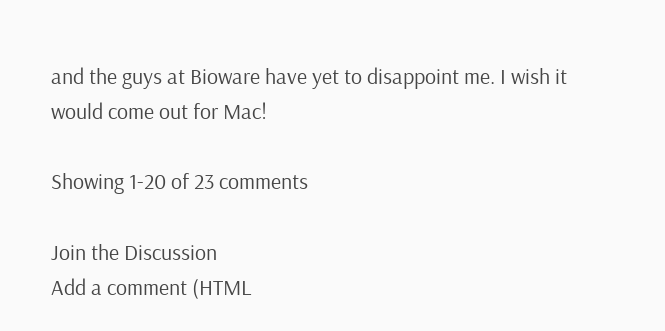and the guys at Bioware have yet to disappoint me. I wish it would come out for Mac!

Showing 1-20 of 23 comments

Join the Discussion
Add a comment (HTML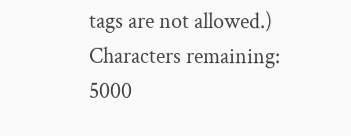tags are not allowed.)
Characters remaining: 5000